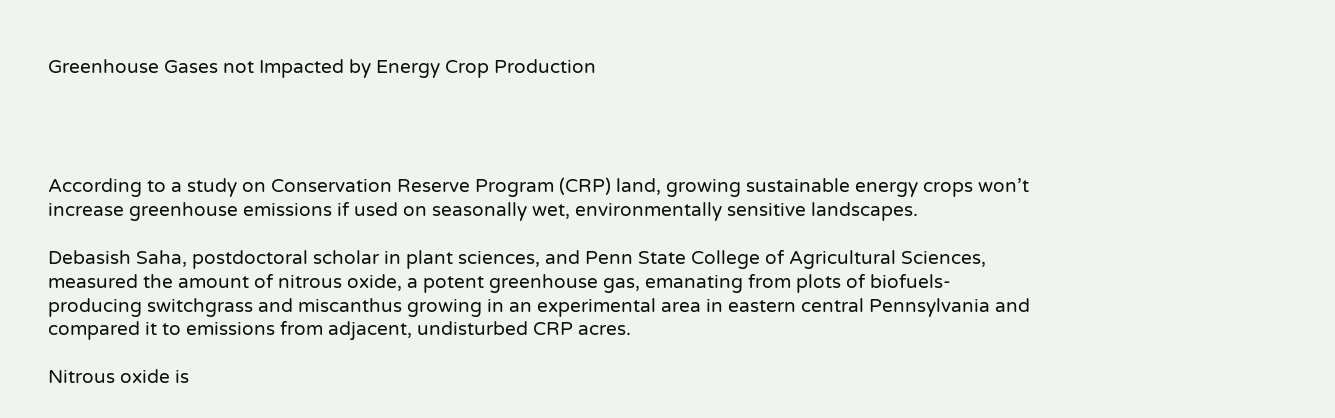Greenhouse Gases not Impacted by Energy Crop Production




According to a study on Conservation Reserve Program (CRP) land, growing sustainable energy crops won’t increase greenhouse emissions if used on seasonally wet, environmentally sensitive landscapes.

Debasish Saha, postdoctoral scholar in plant sciences, and Penn State College of Agricultural Sciences, measured the amount of nitrous oxide, a potent greenhouse gas, emanating from plots of biofuels-producing switchgrass and miscanthus growing in an experimental area in eastern central Pennsylvania and compared it to emissions from adjacent, undisturbed CRP acres.

Nitrous oxide is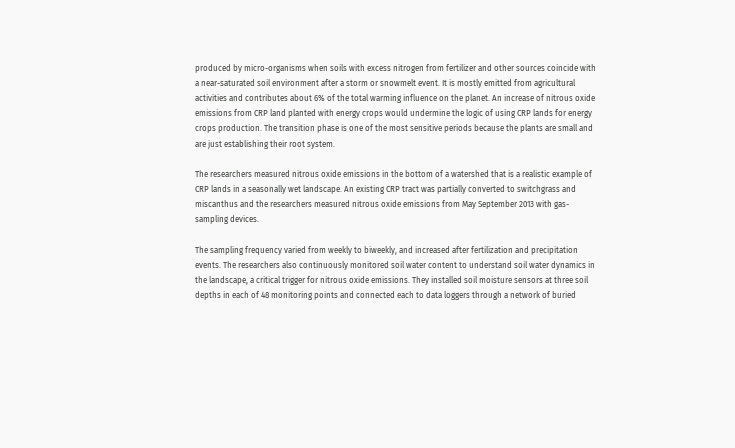produced by micro-organisms when soils with excess nitrogen from fertilizer and other sources coincide with a near-saturated soil environment after a storm or snowmelt event. It is mostly emitted from agricultural activities and contributes about 6% of the total warming influence on the planet. An increase of nitrous oxide emissions from CRP land planted with energy crops would undermine the logic of using CRP lands for energy crops production. The transition phase is one of the most sensitive periods because the plants are small and are just establishing their root system.

The researchers measured nitrous oxide emissions in the bottom of a watershed that is a realistic example of CRP lands in a seasonally wet landscape. An existing CRP tract was partially converted to switchgrass and miscanthus and the researchers measured nitrous oxide emissions from May September 2013 with gas-sampling devices.

The sampling frequency varied from weekly to biweekly, and increased after fertilization and precipitation events. The researchers also continuously monitored soil water content to understand soil water dynamics in the landscape, a critical trigger for nitrous oxide emissions. They installed soil moisture sensors at three soil depths in each of 48 monitoring points and connected each to data loggers through a network of buried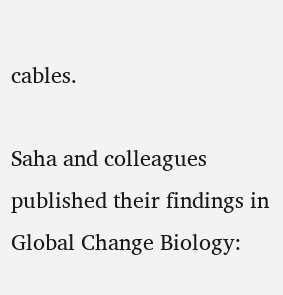cables.

Saha and colleagues published their findings in Global Change Biology: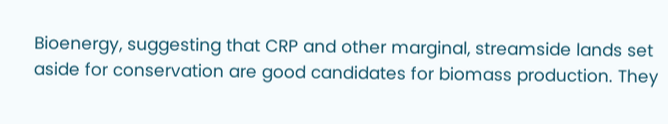Bioenergy, suggesting that CRP and other marginal, streamside lands set aside for conservation are good candidates for biomass production. They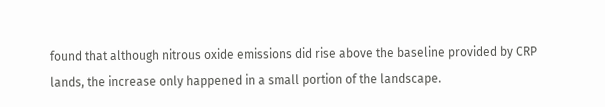found that although nitrous oxide emissions did rise above the baseline provided by CRP lands, the increase only happened in a small portion of the landscape.